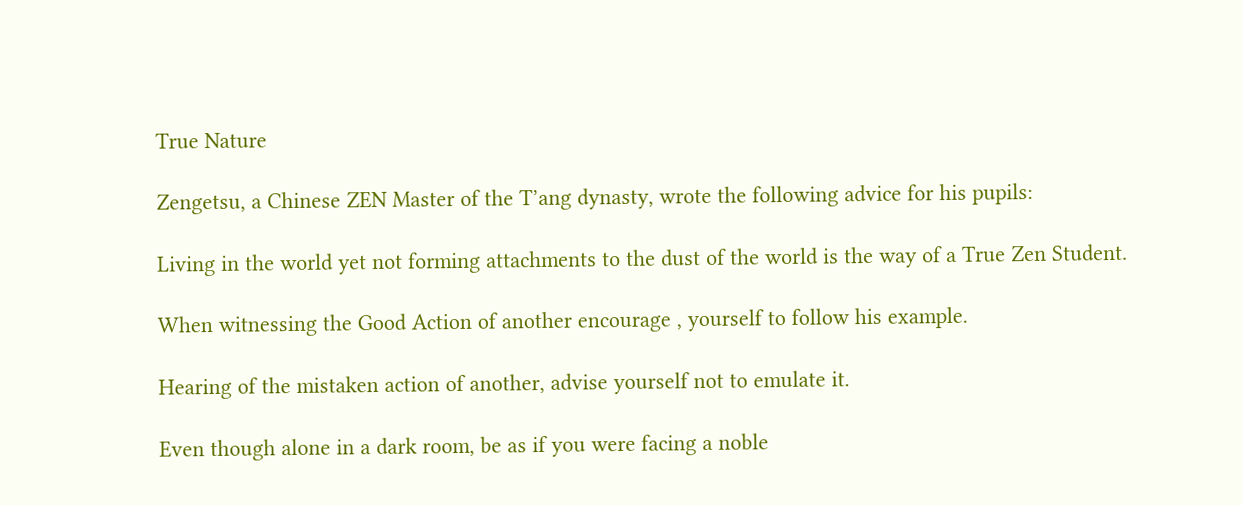True Nature

Zengetsu, a Chinese ZEN Master of the T’ang dynasty, wrote the following advice for his pupils:

Living in the world yet not forming attachments to the dust of the world is the way of a True Zen Student.

When witnessing the Good Action of another encourage , yourself to follow his example.

Hearing of the mistaken action of another, advise yourself not to emulate it.

Even though alone in a dark room, be as if you were facing a noble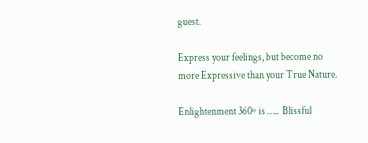guest.

Express your feelings, but become no more Expressive than your True Nature.

Enlightenment 360º is …..  Blissful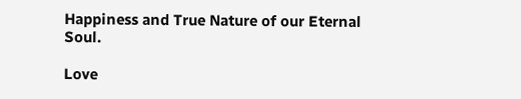Happiness and True Nature of our Eternal Soul.

Love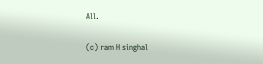All.

(c) ram H singhal